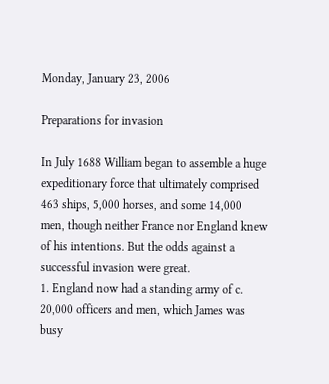Monday, January 23, 2006

Preparations for invasion

In July 1688 William began to assemble a huge expeditionary force that ultimately comprised 463 ships, 5,000 horses, and some 14,000 men, though neither France nor England knew of his intentions. But the odds against a successful invasion were great.
1. England now had a standing army of c. 20,000 officers and men, which James was busy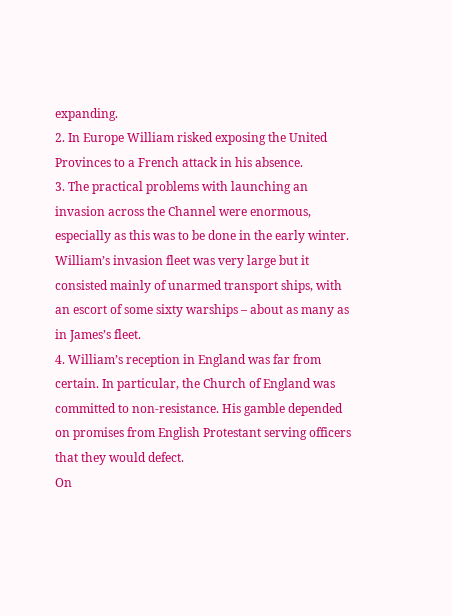expanding.
2. In Europe William risked exposing the United Provinces to a French attack in his absence.
3. The practical problems with launching an invasion across the Channel were enormous, especially as this was to be done in the early winter. William’s invasion fleet was very large but it consisted mainly of unarmed transport ships, with an escort of some sixty warships – about as many as in James’s fleet.
4. William’s reception in England was far from certain. In particular, the Church of England was committed to non-resistance. His gamble depended on promises from English Protestant serving officers that they would defect.
On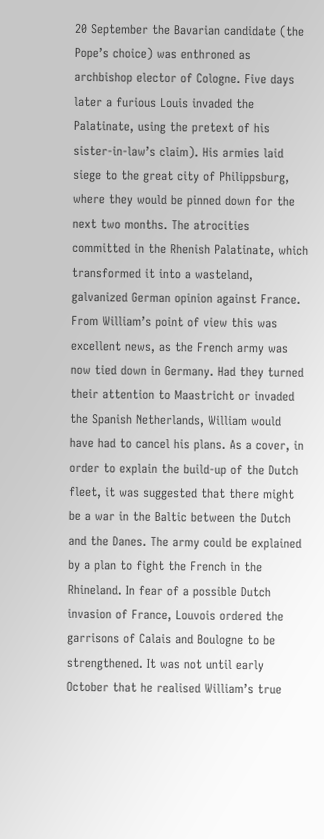20 September the Bavarian candidate (the Pope’s choice) was enthroned as archbishop elector of Cologne. Five days later a furious Louis invaded the Palatinate, using the pretext of his sister-in-law’s claim). His armies laid siege to the great city of Philippsburg, where they would be pinned down for the next two months. The atrocities committed in the Rhenish Palatinate, which transformed it into a wasteland, galvanized German opinion against France. From William’s point of view this was excellent news, as the French army was now tied down in Germany. Had they turned their attention to Maastricht or invaded the Spanish Netherlands, William would have had to cancel his plans. As a cover, in order to explain the build-up of the Dutch fleet, it was suggested that there might be a war in the Baltic between the Dutch and the Danes. The army could be explained by a plan to fight the French in the Rhineland. In fear of a possible Dutch invasion of France, Louvois ordered the garrisons of Calais and Boulogne to be strengthened. It was not until early October that he realised William’s true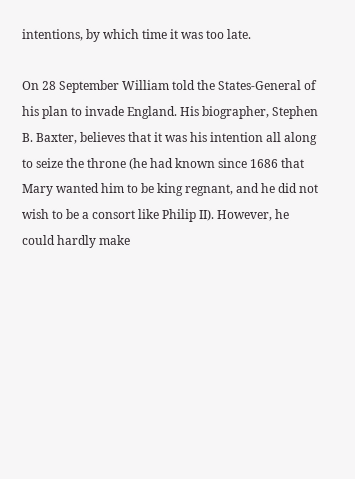intentions, by which time it was too late.

On 28 September William told the States-General of his plan to invade England. His biographer, Stephen B. Baxter, believes that it was his intention all along to seize the throne (he had known since 1686 that Mary wanted him to be king regnant, and he did not wish to be a consort like Philip II). However, he could hardly make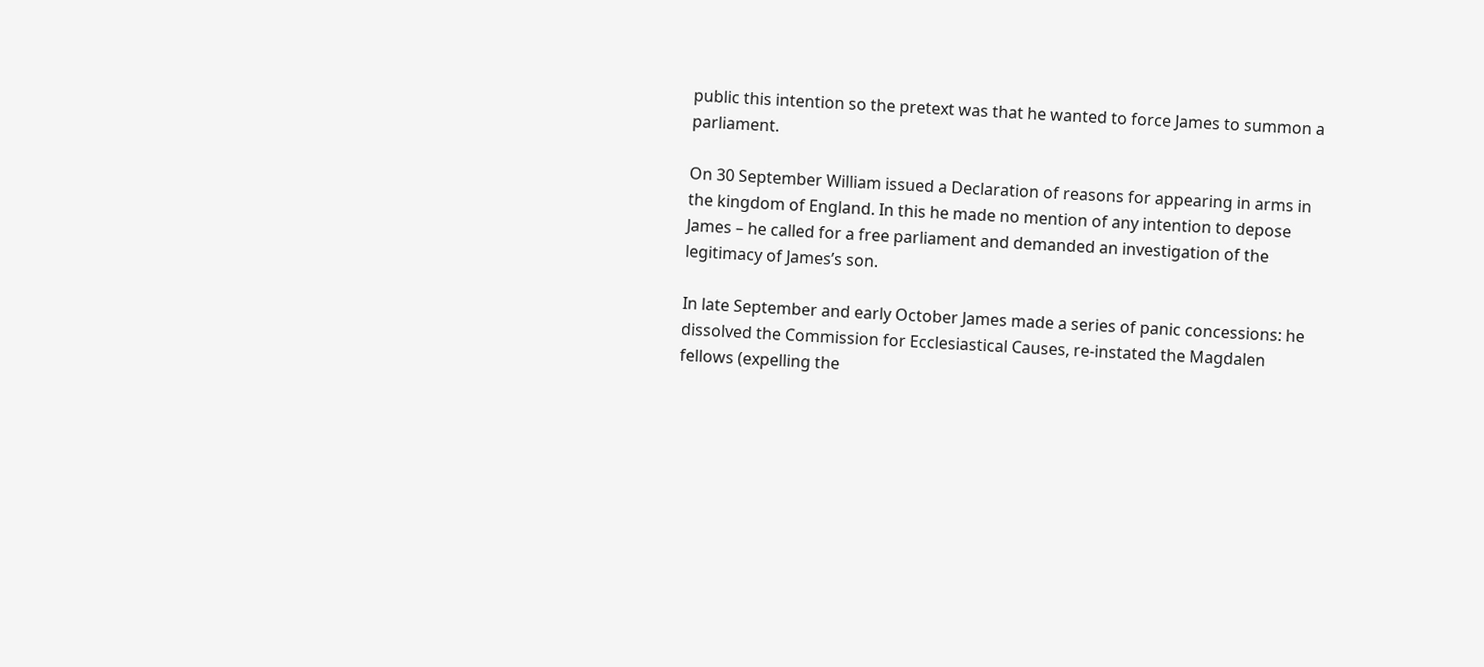public this intention so the pretext was that he wanted to force James to summon a parliament.

On 30 September William issued a Declaration of reasons for appearing in arms in the kingdom of England. In this he made no mention of any intention to depose James – he called for a free parliament and demanded an investigation of the legitimacy of James’s son.

In late September and early October James made a series of panic concessions: he dissolved the Commission for Ecclesiastical Causes, re-instated the Magdalen fellows (expelling the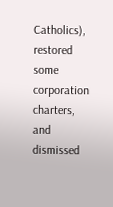Catholics), restored some corporation charters, and dismissed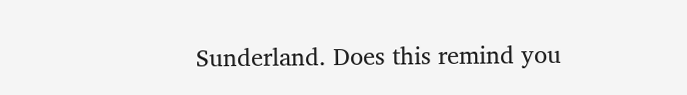Sunderland. Does this remind you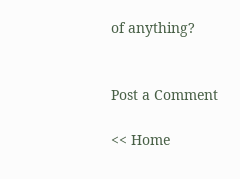of anything?


Post a Comment

<< Home